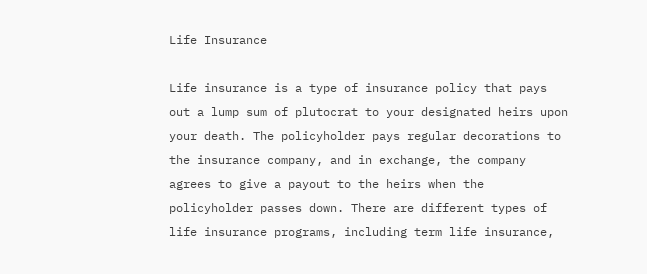Life Insurance

Life insurance is a type of insurance policy that pays out a lump sum of plutocrat to your designated heirs upon your death. The policyholder pays regular decorations to the insurance company, and in exchange, the company agrees to give a payout to the heirs when the policyholder passes down. There are different types of life insurance programs, including term life insurance,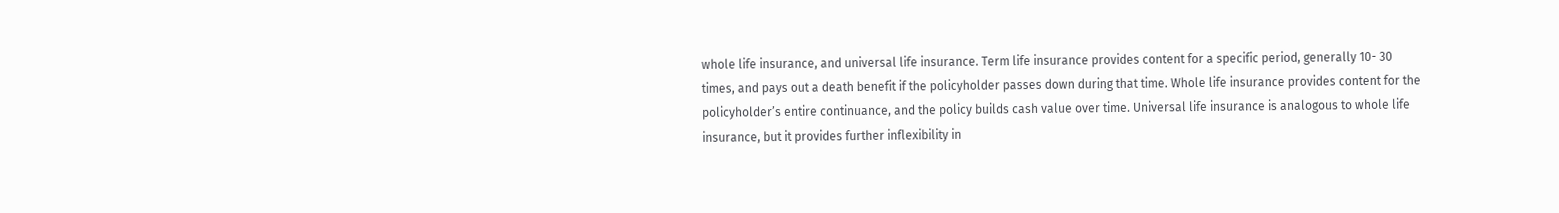whole life insurance, and universal life insurance. Term life insurance provides content for a specific period, generally 10- 30 times, and pays out a death benefit if the policyholder passes down during that time. Whole life insurance provides content for the policyholder’s entire continuance, and the policy builds cash value over time. Universal life insurance is analogous to whole life insurance, but it provides further inflexibility in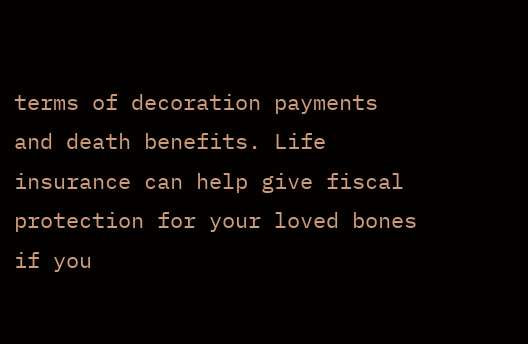terms of decoration payments and death benefits. Life insurance can help give fiscal protection for your loved bones
if you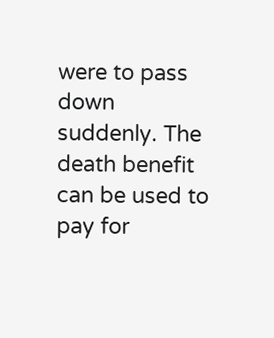were to pass down suddenly. The death benefit can be used to pay for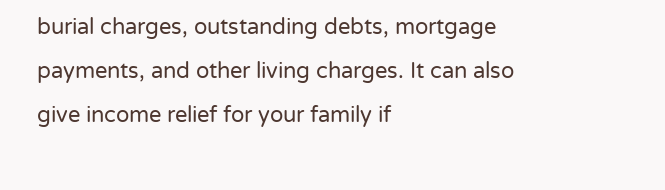burial charges, outstanding debts, mortgage payments, and other living charges. It can also give income relief for your family if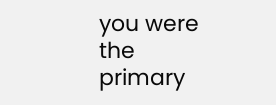you were the primary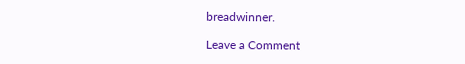breadwinner.

Leave a Comment